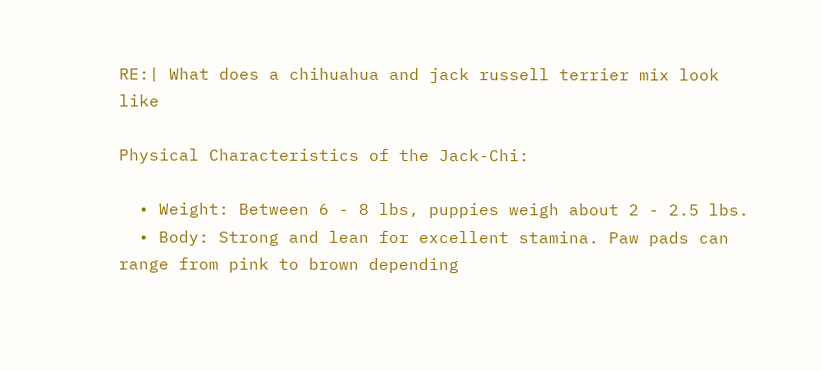RE:| What does a chihuahua and jack russell terrier mix look like

Physical Characteristics of the Jack-Chi:

  • Weight: Between 6 - 8 lbs, puppies weigh about 2 - 2.5 lbs.
  • Body: Strong and lean for excellent stamina. Paw pads can range from pink to brown depending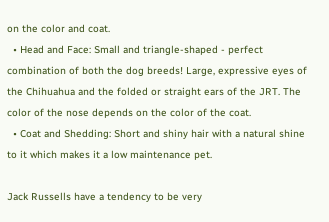on the color and coat.
  • Head and Face: Small and triangle-shaped - perfect combination of both the dog breeds! Large, expressive eyes of the Chihuahua and the folded or straight ears of the JRT. The color of the nose depends on the color of the coat.
  • Coat and Shedding: Short and shiny hair with a natural shine to it which makes it a low maintenance pet.

Jack Russells have a tendency to be very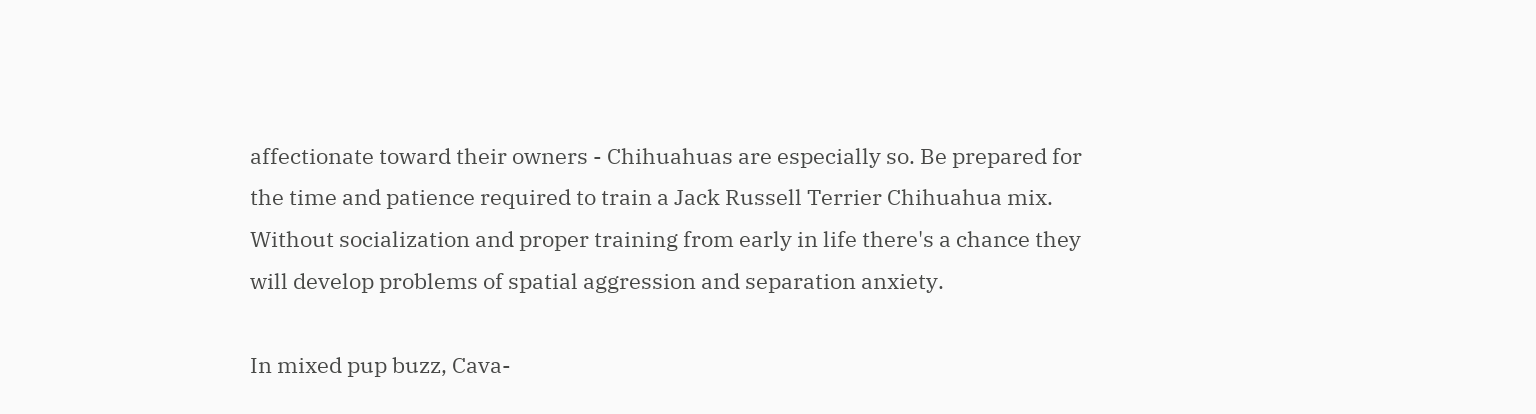affectionate toward their owners - Chihuahuas are especially so. Be prepared for the time and patience required to train a Jack Russell Terrier Chihuahua mix. Without socialization and proper training from early in life there's a chance they will develop problems of spatial aggression and separation anxiety.

In mixed pup buzz, Cava-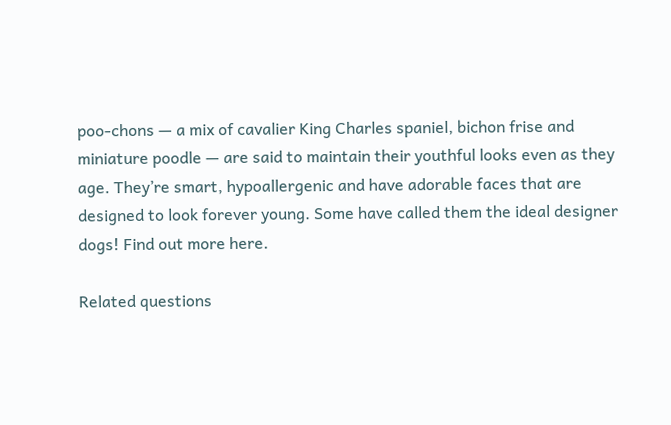poo-chons — a mix of cavalier King Charles spaniel, bichon frise and miniature poodle — are said to maintain their youthful looks even as they age. They’re smart, hypoallergenic and have adorable faces that are designed to look forever young. Some have called them the ideal designer dogs! Find out more here.

Related questions